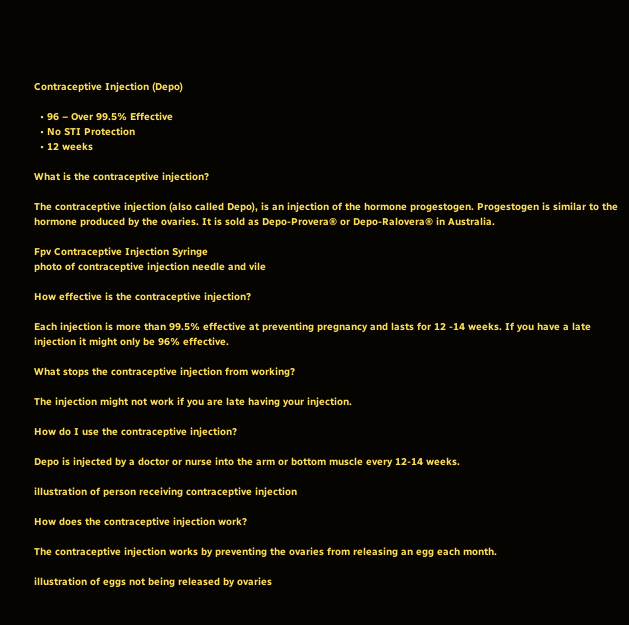Contraceptive Injection (Depo)

  • 96 – Over 99.5% Effective
  • No STI Protection
  • 12 weeks

What is the contraceptive injection?

The contraceptive injection (also called Depo), is an injection of the hormone progestogen. Progestogen is similar to the hormone produced by the ovaries. It is sold as Depo-Provera® or Depo-Ralovera® in Australia.

Fpv Contraceptive Injection Syringe
photo of contraceptive injection needle and vile

How effective is the contraceptive injection?

Each injection is more than 99.5% effective at preventing pregnancy and lasts for 12 -14 weeks. If you have a late injection it might only be 96% effective.

What stops the contraceptive injection from working?

The injection might not work if you are late having your injection.

How do I use the contraceptive injection?

Depo is injected by a doctor or nurse into the arm or bottom muscle every 12-14 weeks.

illustration of person receiving contraceptive injection

How does the contraceptive injection work?

The contraceptive injection works by preventing the ovaries from releasing an egg each month.

illustration of eggs not being released by ovaries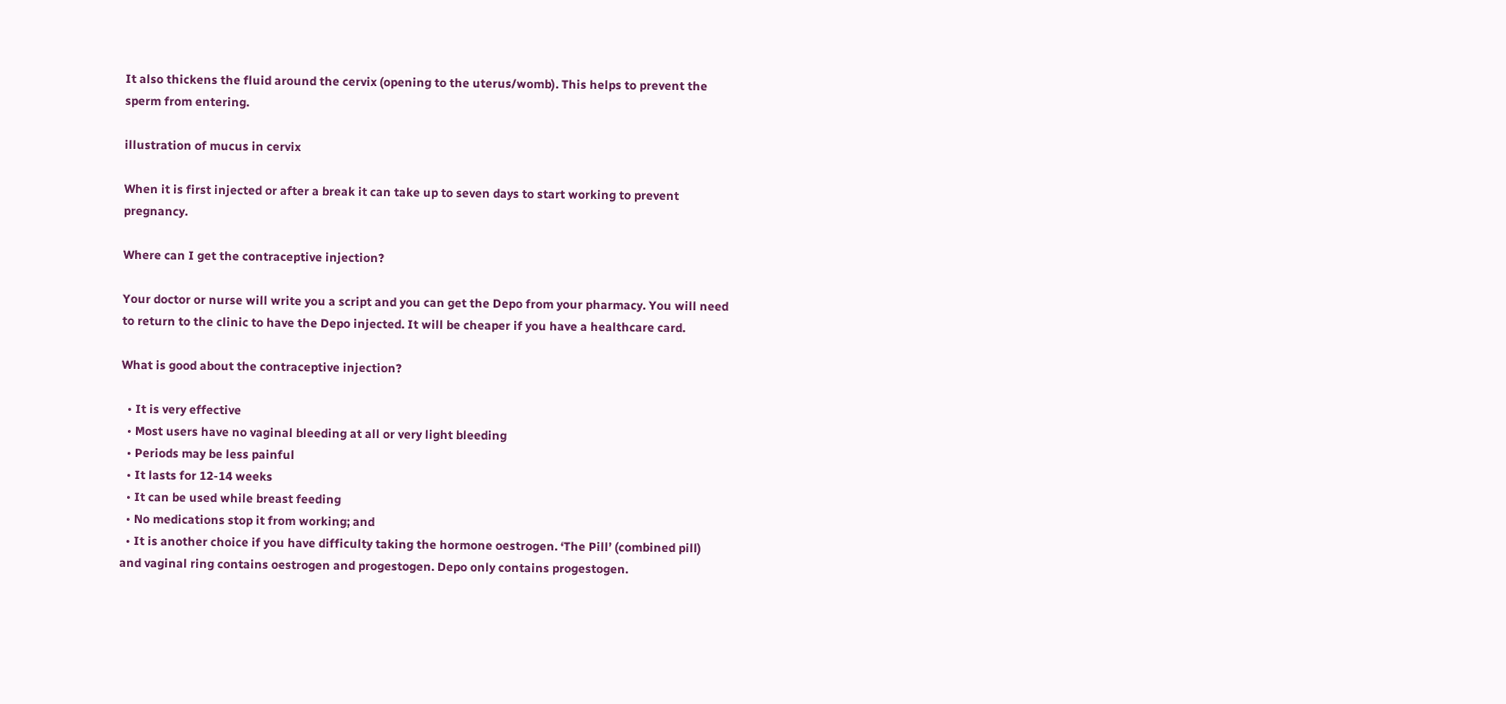It also thickens the fluid around the cervix (opening to the uterus/womb). This helps to prevent the sperm from entering.

illustration of mucus in cervix

When it is first injected or after a break it can take up to seven days to start working to prevent pregnancy.

Where can I get the contraceptive injection?

Your doctor or nurse will write you a script and you can get the Depo from your pharmacy. You will need to return to the clinic to have the Depo injected. It will be cheaper if you have a healthcare card.

What is good about the contraceptive injection?

  • It is very effective
  • Most users have no vaginal bleeding at all or very light bleeding
  • Periods may be less painful
  • It lasts for 12-14 weeks
  • It can be used while breast feeding
  • No medications stop it from working; and
  • It is another choice if you have difficulty taking the hormone oestrogen. ‘The Pill’ (combined pill) and vaginal ring contains oestrogen and progestogen. Depo only contains progestogen.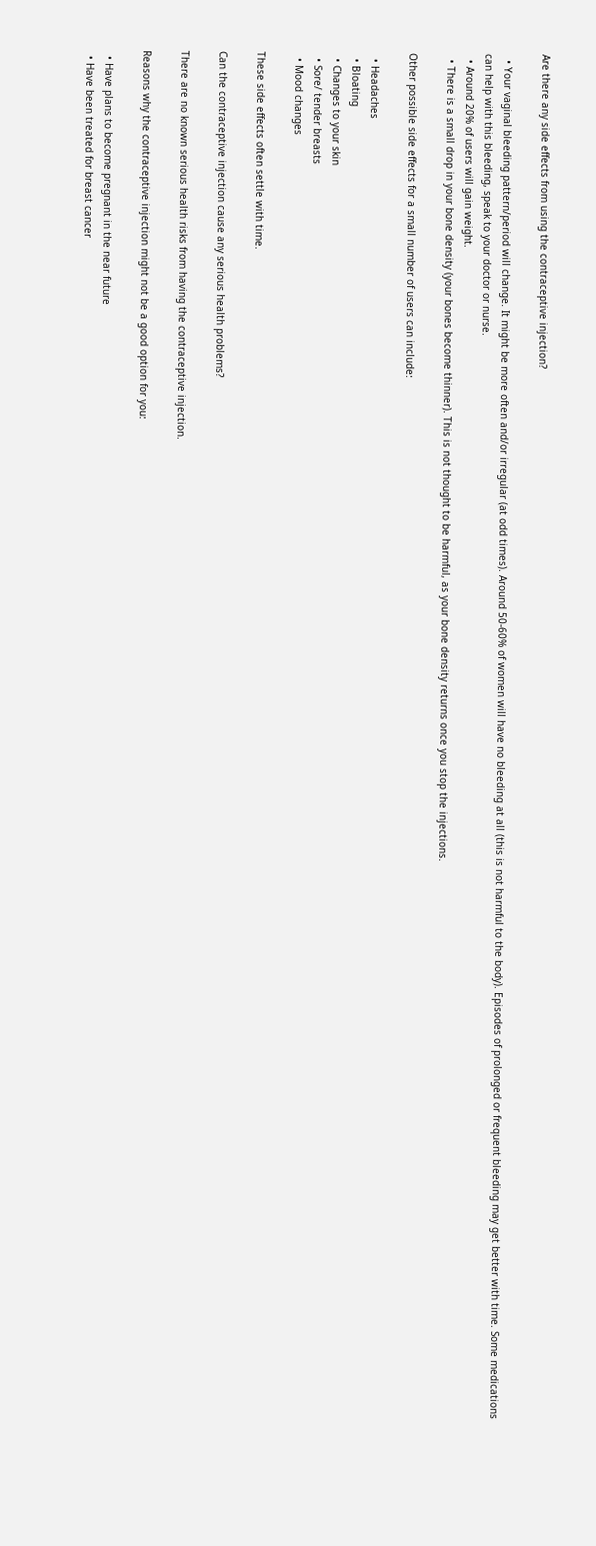Are there any side effects from using the contraceptive injection?

  • Your vaginal bleeding pattern/period will change. It might be more often and/or irregular (at odd times). Around 50-60% of women will have no bleeding at all (this is not harmful to the body). Episodes of prolonged or frequent bleeding may get better with time. Some medications can help with this bleeding, speak to your doctor or nurse.
  • Around 20% of users will gain weight.
  • There is a small drop in your bone density (your bones become thinner). This is not thought to be harmful, as your bone density returns once you stop the injections.

Other possible side effects for a small number of users can include:

  • Headaches
  • Bloating
  • Changes to your skin
  • Sore/ tender breasts
  • Mood changes

These side effects often settle with time.

Can the contraceptive injection cause any serious health problems?

There are no known serious health risks from having the contraceptive injection.

Reasons why the contraceptive injection might not be a good option for you:

  • Have plans to become pregnant in the near future
  • Have been treated for breast cancer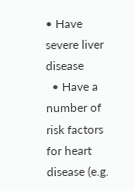• Have severe liver disease
  • Have a number of risk factors for heart disease (e.g.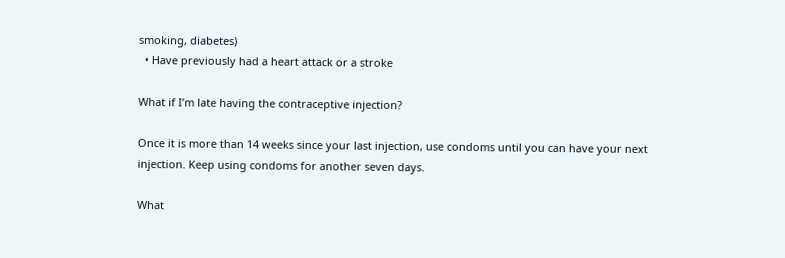smoking, diabetes)
  • Have previously had a heart attack or a stroke

What if I’m late having the contraceptive injection?

Once it is more than 14 weeks since your last injection, use condoms until you can have your next injection. Keep using condoms for another seven days.

What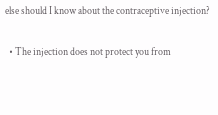else should I know about the contraceptive injection?

  • The injection does not protect you from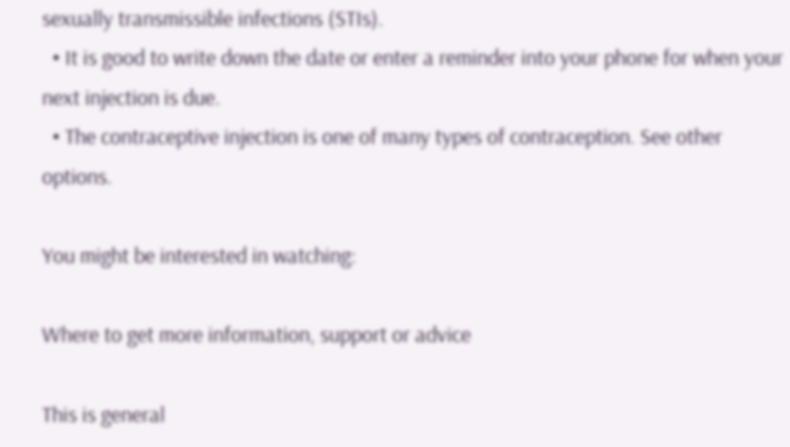sexually transmissible infections (STIs).
  • It is good to write down the date or enter a reminder into your phone for when your next injection is due.
  • The contraceptive injection is one of many types of contraception. See other options.

You might be interested in watching:

Where to get more information, support or advice

This is general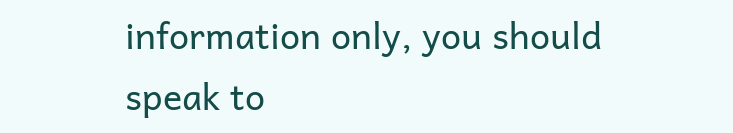information only, you should speak to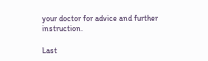your doctor for advice and further instruction.

Last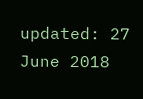updated: 27 June 2018